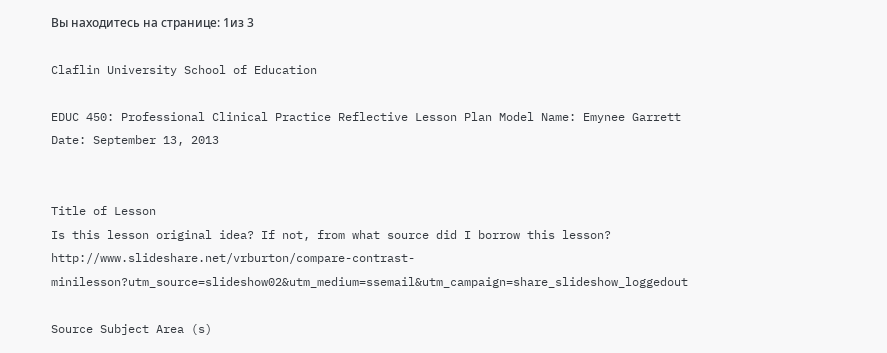Вы находитесь на странице: 1из 3

Claflin University School of Education

EDUC 450: Professional Clinical Practice Reflective Lesson Plan Model Name: Emynee Garrett Date: September 13, 2013


Title of Lesson
Is this lesson original idea? If not, from what source did I borrow this lesson? http://www.slideshare.net/vrburton/compare-contrast-minilesson?utm_source=slideshow02&utm_medium=ssemail&utm_campaign=share_slideshow_loggedout

Source Subject Area (s)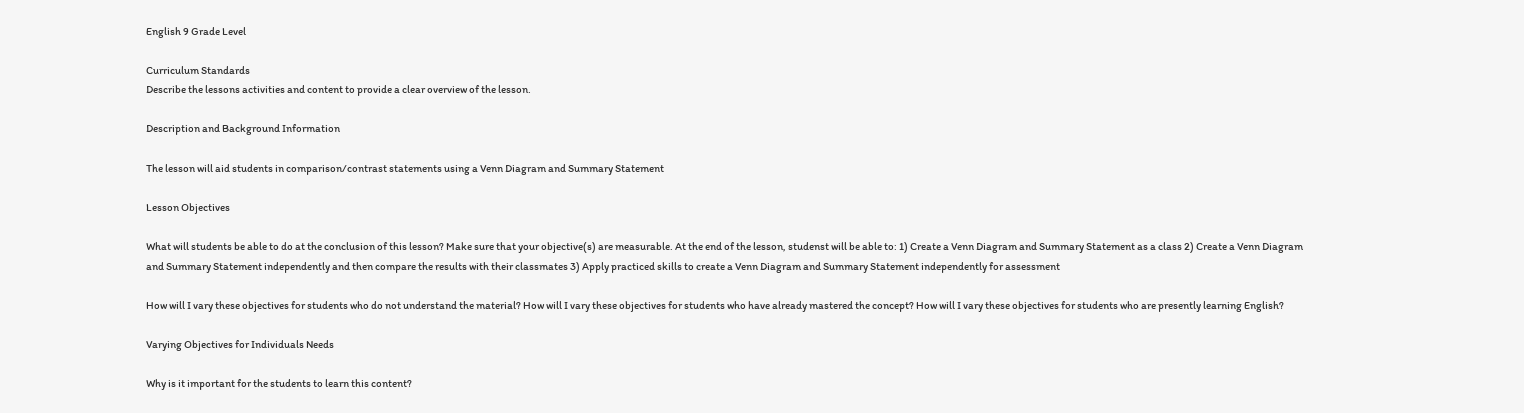English 9 Grade Level

Curriculum Standards
Describe the lessons activities and content to provide a clear overview of the lesson.

Description and Background Information

The lesson will aid students in comparison/contrast statements using a Venn Diagram and Summary Statement

Lesson Objectives

What will students be able to do at the conclusion of this lesson? Make sure that your objective(s) are measurable. At the end of the lesson, studenst will be able to: 1) Create a Venn Diagram and Summary Statement as a class 2) Create a Venn Diagram and Summary Statement independently and then compare the results with their classmates 3) Apply practiced skills to create a Venn Diagram and Summary Statement independently for assessment

How will I vary these objectives for students who do not understand the material? How will I vary these objectives for students who have already mastered the concept? How will I vary these objectives for students who are presently learning English?

Varying Objectives for Individuals Needs

Why is it important for the students to learn this content?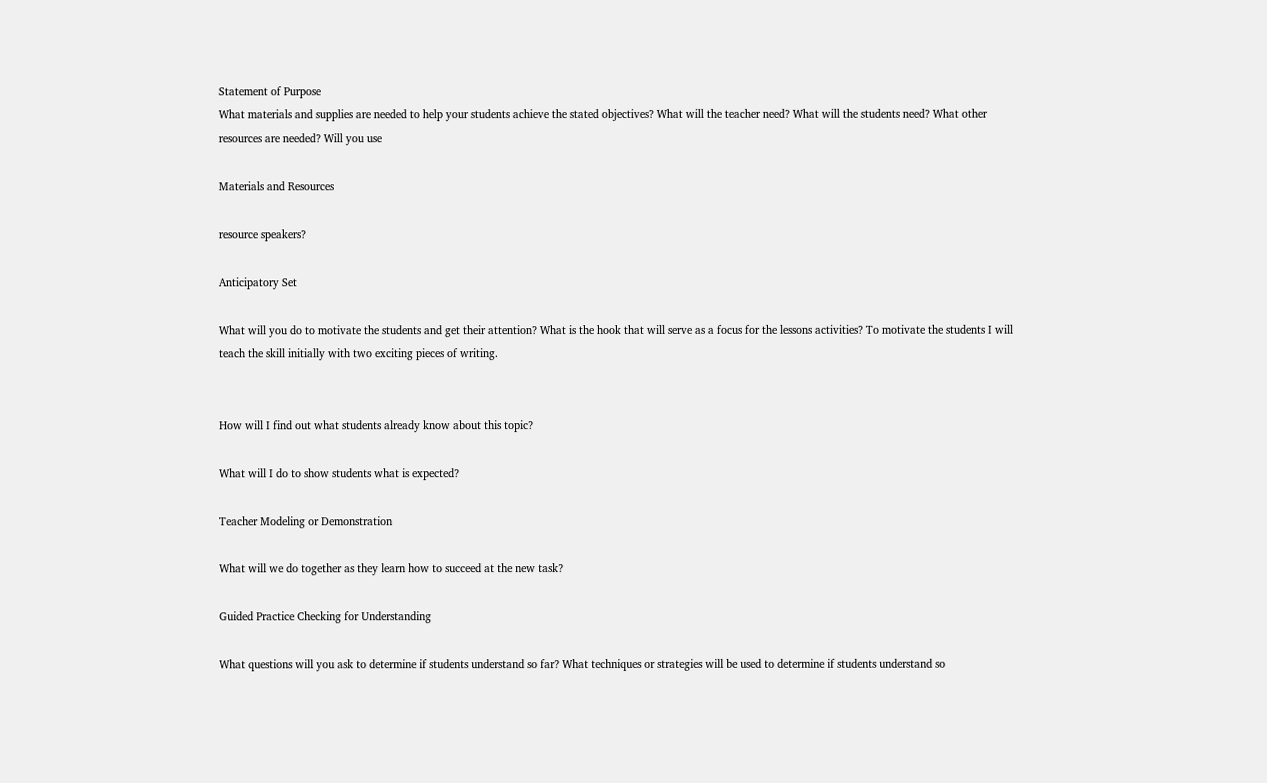Statement of Purpose
What materials and supplies are needed to help your students achieve the stated objectives? What will the teacher need? What will the students need? What other resources are needed? Will you use

Materials and Resources

resource speakers?

Anticipatory Set

What will you do to motivate the students and get their attention? What is the hook that will serve as a focus for the lessons activities? To motivate the students I will teach the skill initially with two exciting pieces of writing.


How will I find out what students already know about this topic?

What will I do to show students what is expected?

Teacher Modeling or Demonstration

What will we do together as they learn how to succeed at the new task?

Guided Practice Checking for Understanding

What questions will you ask to determine if students understand so far? What techniques or strategies will be used to determine if students understand so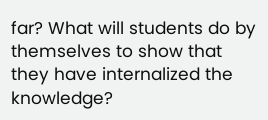far? What will students do by themselves to show that they have internalized the knowledge?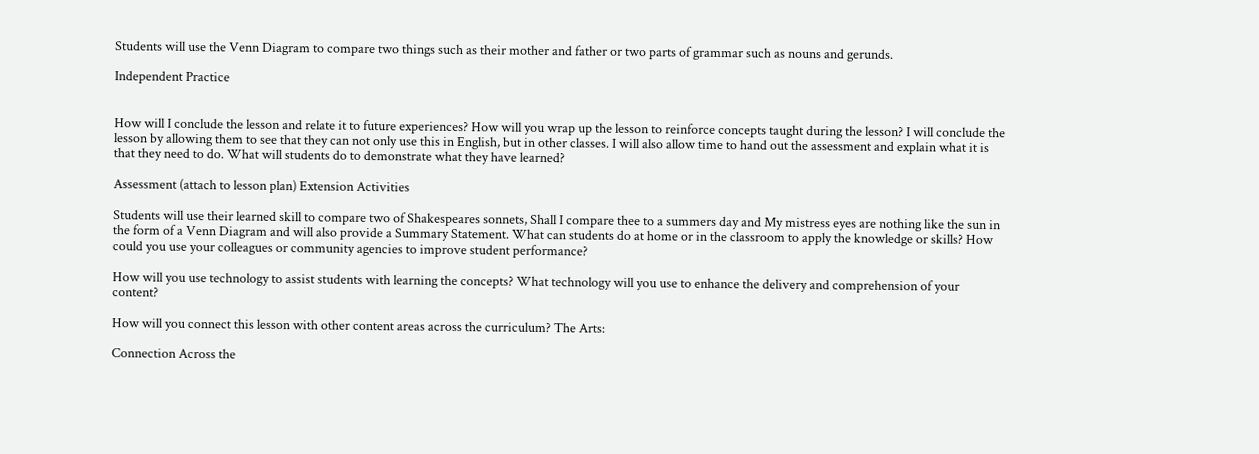Students will use the Venn Diagram to compare two things such as their mother and father or two parts of grammar such as nouns and gerunds.

Independent Practice


How will I conclude the lesson and relate it to future experiences? How will you wrap up the lesson to reinforce concepts taught during the lesson? I will conclude the lesson by allowing them to see that they can not only use this in English, but in other classes. I will also allow time to hand out the assessment and explain what it is that they need to do. What will students do to demonstrate what they have learned?

Assessment (attach to lesson plan) Extension Activities

Students will use their learned skill to compare two of Shakespeares sonnets, Shall I compare thee to a summers day and My mistress eyes are nothing like the sun in the form of a Venn Diagram and will also provide a Summary Statement. What can students do at home or in the classroom to apply the knowledge or skills? How could you use your colleagues or community agencies to improve student performance?

How will you use technology to assist students with learning the concepts? What technology will you use to enhance the delivery and comprehension of your content?

How will you connect this lesson with other content areas across the curriculum? The Arts:

Connection Across the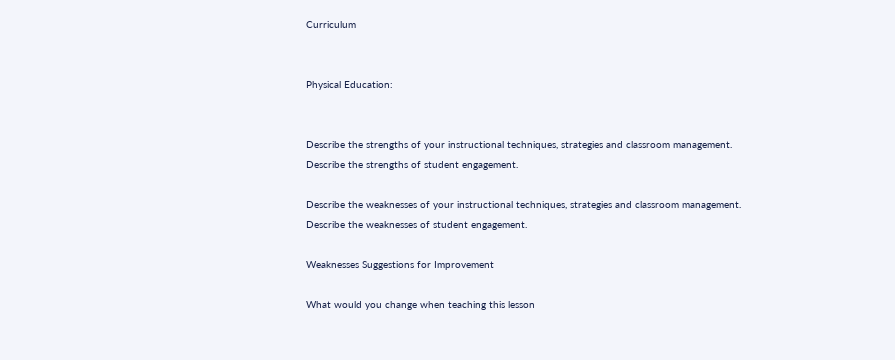Curriculum


Physical Education:


Describe the strengths of your instructional techniques, strategies and classroom management. Describe the strengths of student engagement.

Describe the weaknesses of your instructional techniques, strategies and classroom management. Describe the weaknesses of student engagement.

Weaknesses Suggestions for Improvement

What would you change when teaching this lesson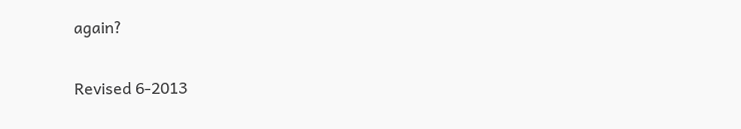again?

Revised 6-2013